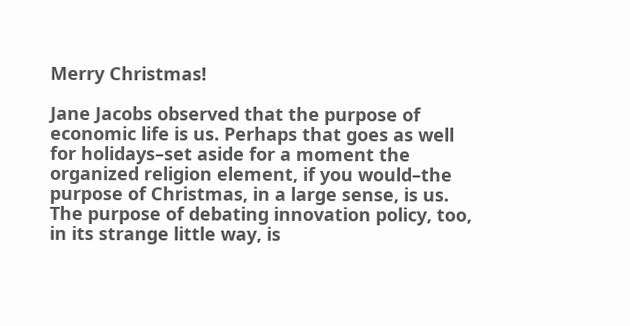Merry Christmas!

Jane Jacobs observed that the purpose of economic life is us. Perhaps that goes as well for holidays–set aside for a moment the organized religion element, if you would–the purpose of Christmas, in a large sense, is us. The purpose of debating innovation policy, too, in its strange little way, is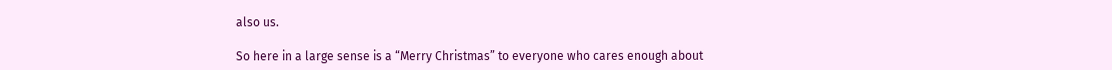also us.

So here in a large sense is a “Merry Christmas” to everyone who cares enough about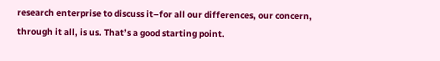research enterprise to discuss it–for all our differences, our concern, through it all, is us. That’s a good starting point.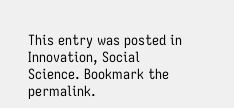This entry was posted in Innovation, Social Science. Bookmark the permalink.